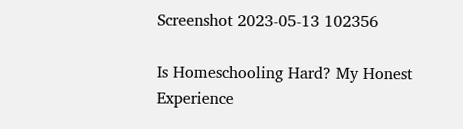Screenshot 2023-05-13 102356

Is Homeschooling Hard? My Honest Experience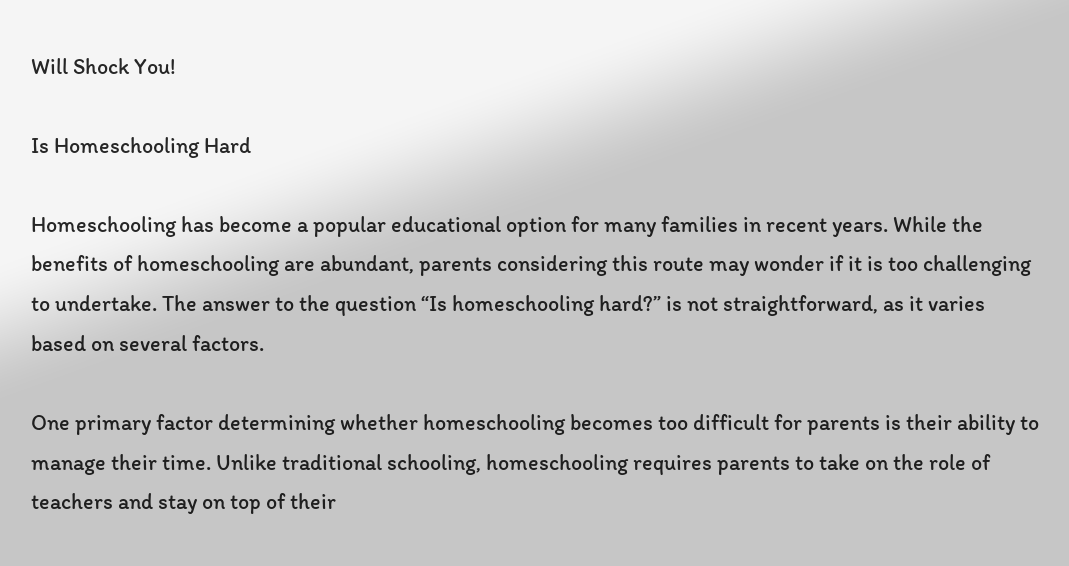Will Shock You!

Is Homeschooling Hard

Homeschooling has become a popular educational option for many families in recent years. While the benefits of homeschooling are abundant, parents considering this route may wonder if it is too challenging to undertake. The answer to the question “Is homeschooling hard?” is not straightforward, as it varies based on several factors.

One primary factor determining whether homeschooling becomes too difficult for parents is their ability to manage their time. Unlike traditional schooling, homeschooling requires parents to take on the role of teachers and stay on top of their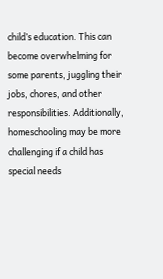child’s education. This can become overwhelming for some parents, juggling their jobs, chores, and other responsibilities. Additionally, homeschooling may be more challenging if a child has special needs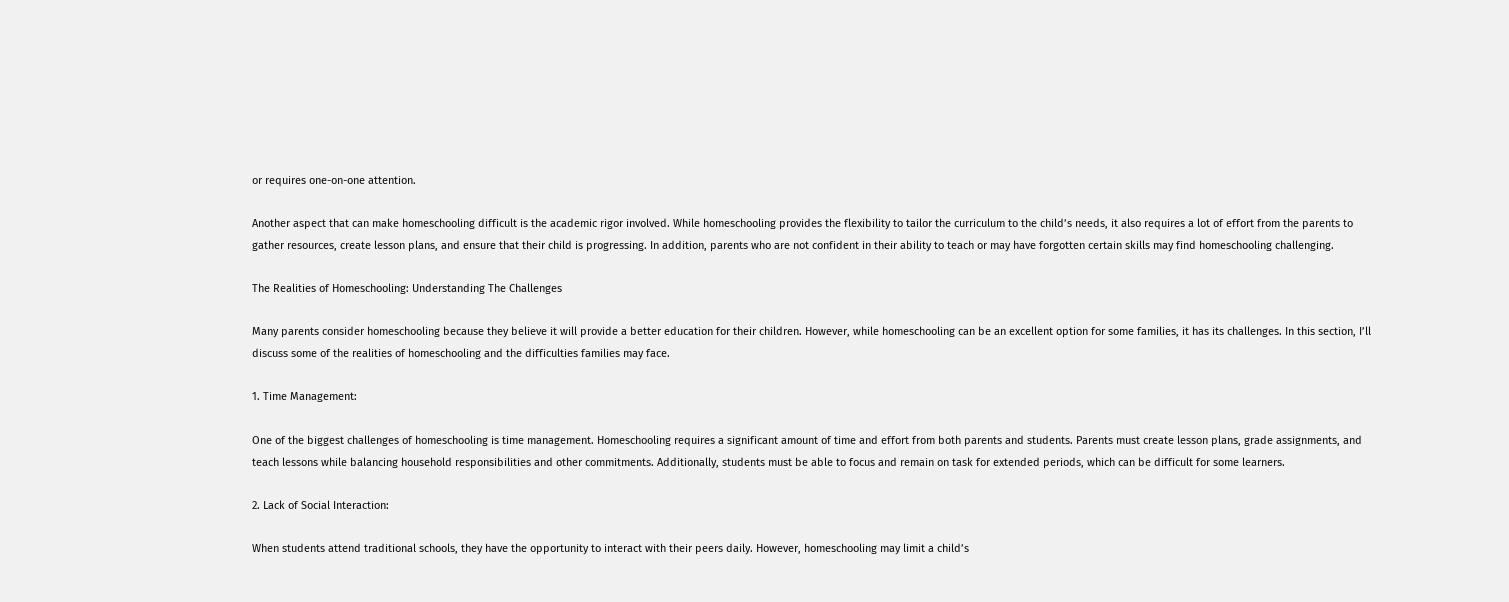or requires one-on-one attention.

Another aspect that can make homeschooling difficult is the academic rigor involved. While homeschooling provides the flexibility to tailor the curriculum to the child’s needs, it also requires a lot of effort from the parents to gather resources, create lesson plans, and ensure that their child is progressing. In addition, parents who are not confident in their ability to teach or may have forgotten certain skills may find homeschooling challenging.

The Realities of Homeschooling: Understanding The Challenges

Many parents consider homeschooling because they believe it will provide a better education for their children. However, while homeschooling can be an excellent option for some families, it has its challenges. In this section, I’ll discuss some of the realities of homeschooling and the difficulties families may face.

1. Time Management:

One of the biggest challenges of homeschooling is time management. Homeschooling requires a significant amount of time and effort from both parents and students. Parents must create lesson plans, grade assignments, and teach lessons while balancing household responsibilities and other commitments. Additionally, students must be able to focus and remain on task for extended periods, which can be difficult for some learners.

2. Lack of Social Interaction:

When students attend traditional schools, they have the opportunity to interact with their peers daily. However, homeschooling may limit a child’s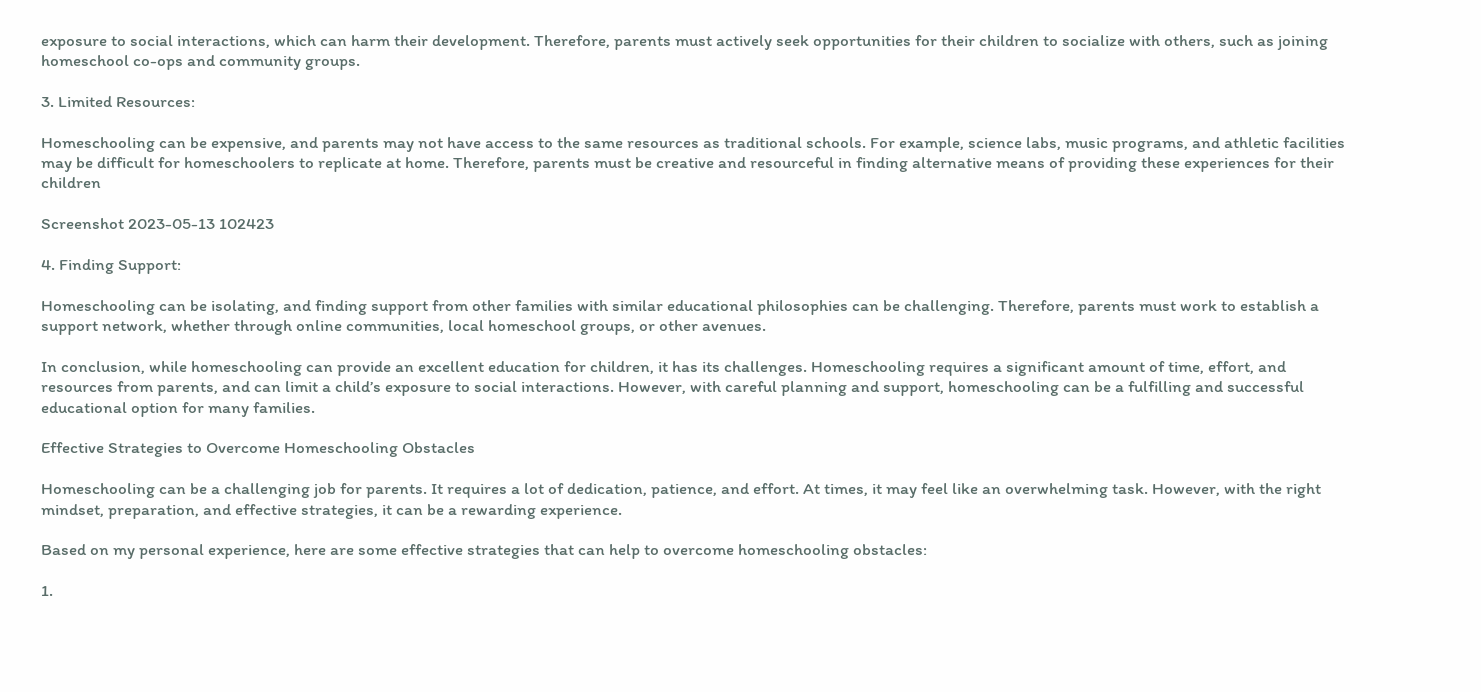exposure to social interactions, which can harm their development. Therefore, parents must actively seek opportunities for their children to socialize with others, such as joining homeschool co-ops and community groups.

3. Limited Resources:

Homeschooling can be expensive, and parents may not have access to the same resources as traditional schools. For example, science labs, music programs, and athletic facilities may be difficult for homeschoolers to replicate at home. Therefore, parents must be creative and resourceful in finding alternative means of providing these experiences for their children

Screenshot 2023-05-13 102423

4. Finding Support:

Homeschooling can be isolating, and finding support from other families with similar educational philosophies can be challenging. Therefore, parents must work to establish a support network, whether through online communities, local homeschool groups, or other avenues.

In conclusion, while homeschooling can provide an excellent education for children, it has its challenges. Homeschooling requires a significant amount of time, effort, and resources from parents, and can limit a child’s exposure to social interactions. However, with careful planning and support, homeschooling can be a fulfilling and successful educational option for many families.

Effective Strategies to Overcome Homeschooling Obstacles

Homeschooling can be a challenging job for parents. It requires a lot of dedication, patience, and effort. At times, it may feel like an overwhelming task. However, with the right mindset, preparation, and effective strategies, it can be a rewarding experience.

Based on my personal experience, here are some effective strategies that can help to overcome homeschooling obstacles:

1.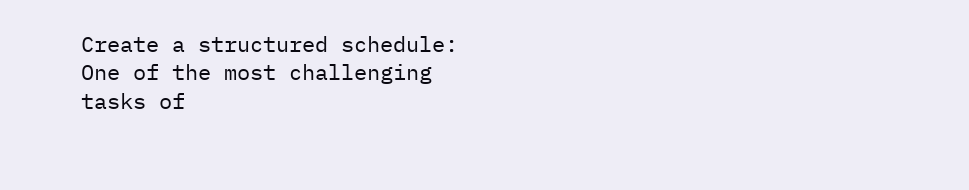Create a structured schedule: One of the most challenging tasks of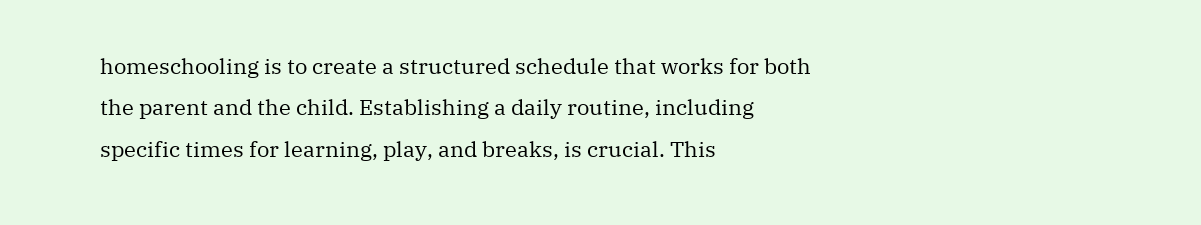homeschooling is to create a structured schedule that works for both the parent and the child. Establishing a daily routine, including specific times for learning, play, and breaks, is crucial. This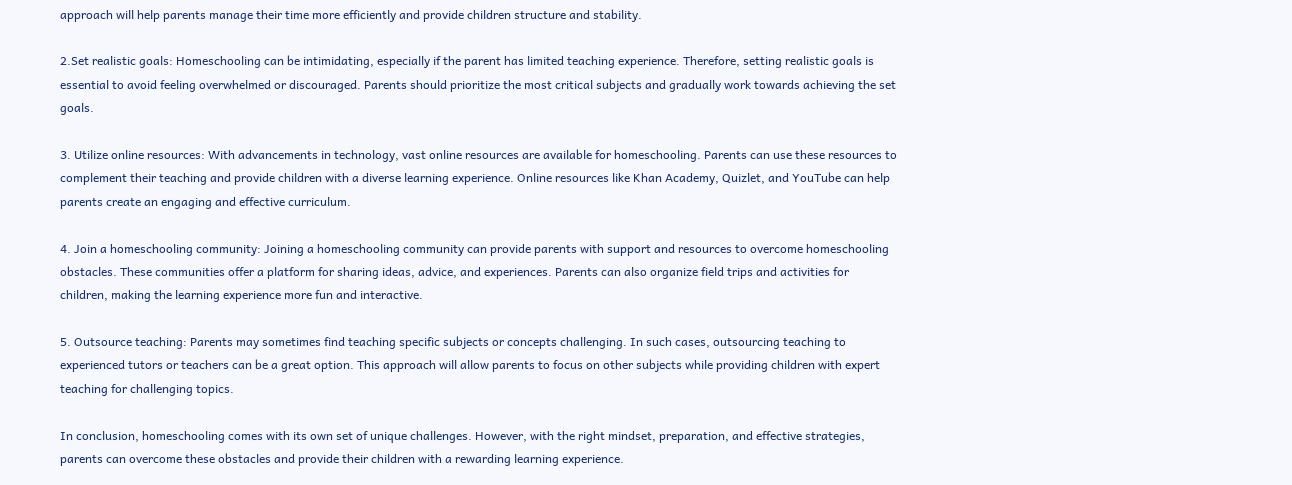approach will help parents manage their time more efficiently and provide children structure and stability.

2.Set realistic goals: Homeschooling can be intimidating, especially if the parent has limited teaching experience. Therefore, setting realistic goals is essential to avoid feeling overwhelmed or discouraged. Parents should prioritize the most critical subjects and gradually work towards achieving the set goals.

3. Utilize online resources: With advancements in technology, vast online resources are available for homeschooling. Parents can use these resources to complement their teaching and provide children with a diverse learning experience. Online resources like Khan Academy, Quizlet, and YouTube can help parents create an engaging and effective curriculum.

4. Join a homeschooling community: Joining a homeschooling community can provide parents with support and resources to overcome homeschooling obstacles. These communities offer a platform for sharing ideas, advice, and experiences. Parents can also organize field trips and activities for children, making the learning experience more fun and interactive.

5. Outsource teaching: Parents may sometimes find teaching specific subjects or concepts challenging. In such cases, outsourcing teaching to experienced tutors or teachers can be a great option. This approach will allow parents to focus on other subjects while providing children with expert teaching for challenging topics.

In conclusion, homeschooling comes with its own set of unique challenges. However, with the right mindset, preparation, and effective strategies, parents can overcome these obstacles and provide their children with a rewarding learning experience.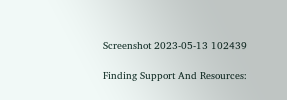Screenshot 2023-05-13 102439

Finding Support And Resources: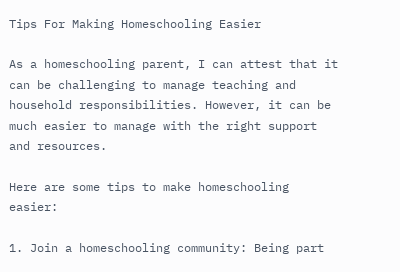Tips For Making Homeschooling Easier

As a homeschooling parent, I can attest that it can be challenging to manage teaching and household responsibilities. However, it can be much easier to manage with the right support and resources.

Here are some tips to make homeschooling easier:

1. Join a homeschooling community: Being part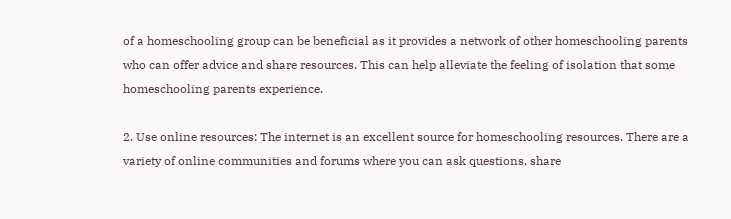of a homeschooling group can be beneficial as it provides a network of other homeschooling parents who can offer advice and share resources. This can help alleviate the feeling of isolation that some homeschooling parents experience.

2. Use online resources: The internet is an excellent source for homeschooling resources. There are a variety of online communities and forums where you can ask questions, share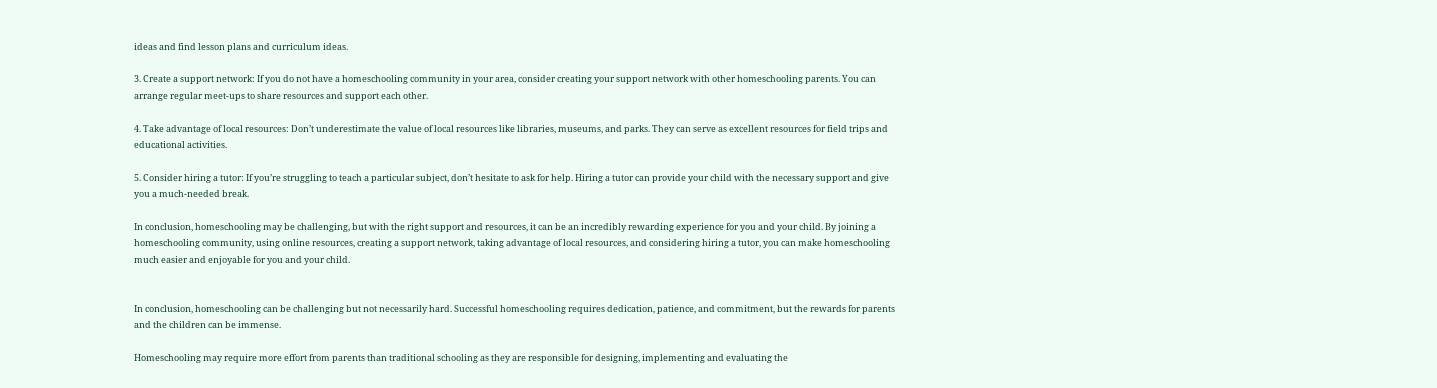ideas and find lesson plans and curriculum ideas.

3. Create a support network: If you do not have a homeschooling community in your area, consider creating your support network with other homeschooling parents. You can arrange regular meet-ups to share resources and support each other.

4. Take advantage of local resources: Don’t underestimate the value of local resources like libraries, museums, and parks. They can serve as excellent resources for field trips and educational activities.

5. Consider hiring a tutor: If you’re struggling to teach a particular subject, don’t hesitate to ask for help. Hiring a tutor can provide your child with the necessary support and give you a much-needed break.

In conclusion, homeschooling may be challenging, but with the right support and resources, it can be an incredibly rewarding experience for you and your child. By joining a homeschooling community, using online resources, creating a support network, taking advantage of local resources, and considering hiring a tutor, you can make homeschooling much easier and enjoyable for you and your child.


In conclusion, homeschooling can be challenging but not necessarily hard. Successful homeschooling requires dedication, patience, and commitment, but the rewards for parents and the children can be immense.

Homeschooling may require more effort from parents than traditional schooling as they are responsible for designing, implementing and evaluating the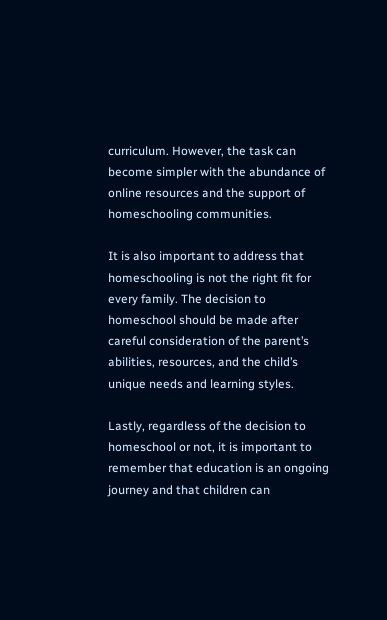curriculum. However, the task can become simpler with the abundance of online resources and the support of homeschooling communities.

It is also important to address that homeschooling is not the right fit for every family. The decision to homeschool should be made after careful consideration of the parent’s abilities, resources, and the child’s unique needs and learning styles.

Lastly, regardless of the decision to homeschool or not, it is important to remember that education is an ongoing journey and that children can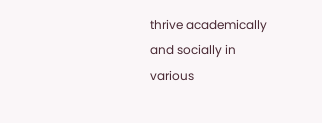thrive academically and socially in various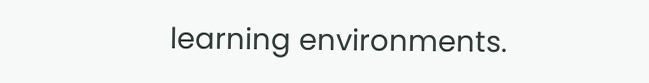learning environments.